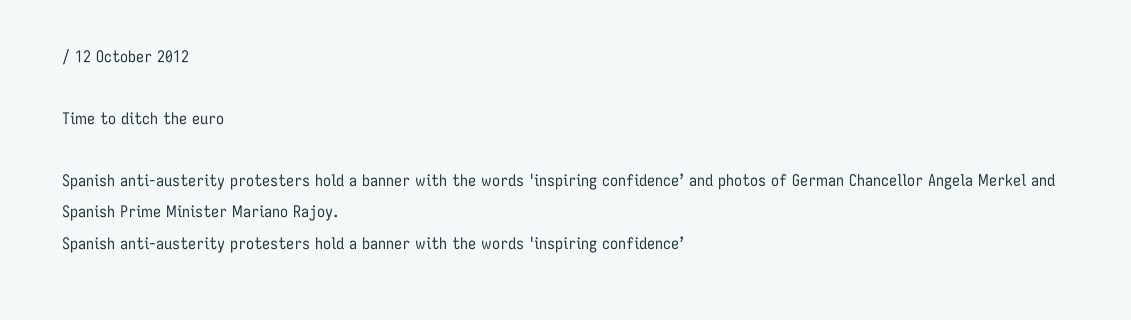/ 12 October 2012

Time to ditch the euro

Spanish anti-austerity protesters hold a banner with the words 'inspiring confidence’ and photos of German Chancellor Angela Merkel and Spanish Prime Minister Mariano Rajoy.
Spanish anti-austerity protesters hold a banner with the words 'inspiring confidence’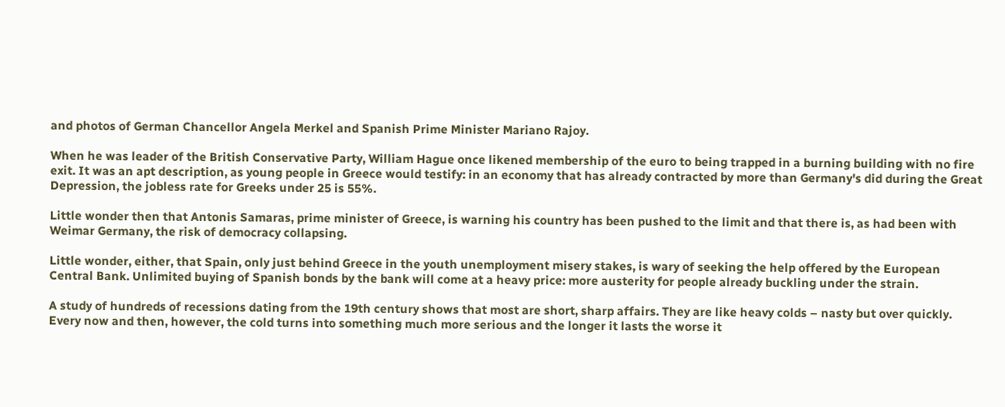and photos of German Chancellor Angela Merkel and Spanish Prime Minister Mariano Rajoy.

When he was leader of the British Conservative Party, William Hague once likened membership of the euro to being trapped in a burning building with no fire exit. It was an apt description, as young people in Greece would testify: in an economy that has already contracted by more than Germany's did during the Great Depression, the jobless rate for Greeks under 25 is 55%.

Little wonder then that Antonis Samaras, prime minister of Greece, is warning his country has been pushed to the limit and that there is, as had been with Weimar Germany, the risk of democracy collapsing.

Little wonder, either, that Spain, only just behind Greece in the youth unemployment misery stakes, is wary of seeking the help offered by the European Central Bank. Unlimited buying of Spanish bonds by the bank will come at a heavy price: more austerity for people already buckling under the strain.

A study of hundreds of recessions dating from the 19th century shows that most are short, sharp affairs. They are like heavy colds – nasty but over quickly. Every now and then, however, the cold turns into something much more serious and the longer it lasts the worse it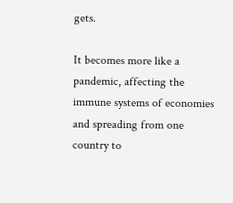gets.

It becomes more like a pandemic, affecting the immune systems of economies and spreading from one country to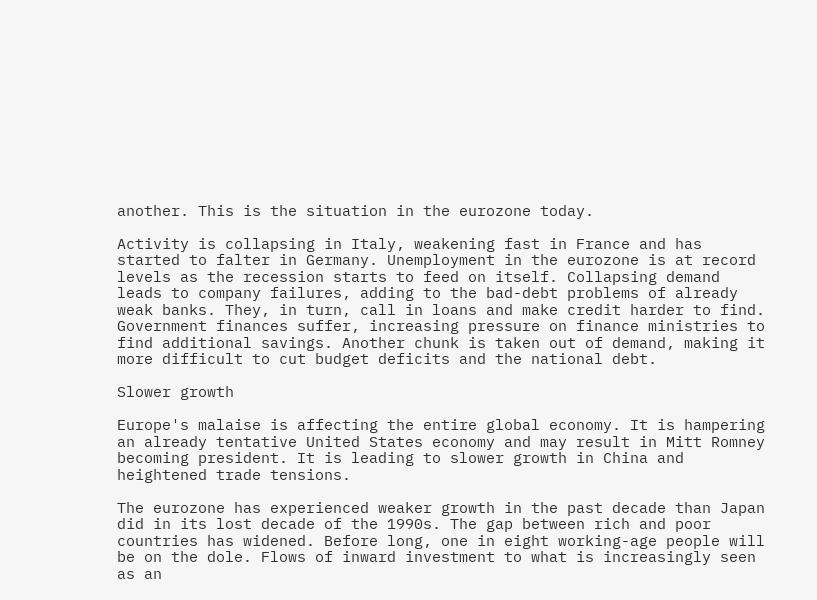another. This is the situation in the eurozone today.

Activity is collapsing in Italy, weakening fast in France and has started to falter in Germany. Unemployment in the eurozone is at record levels as the recession starts to feed on itself. Collapsing demand leads to company failures, adding to the bad-debt problems of already weak banks. They, in turn, call in loans and make credit harder to find. Government finances suffer, increasing pressure on finance ministries to find additional savings. Another chunk is taken out of demand, making it more difficult to cut budget deficits and the national debt.

Slower growth

Europe's malaise is affecting the entire global economy. It is hampering an already tentative United States economy and may result in Mitt Romney becoming president. It is leading to slower growth in China and heightened trade tensions.

The eurozone has experienced weaker growth in the past decade than Japan did in its lost decade of the 1990s. The gap between rich and poor countries has widened. Before long, one in eight working-age people will be on the dole. Flows of inward investment to what is increasingly seen as an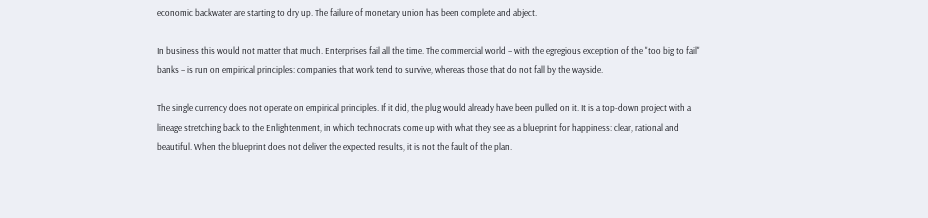economic backwater are starting to dry up. The failure of monetary union has been complete and abject.

In business this would not matter that much. Enterprises fail all the time. The commercial world – with the egregious exception of the "too big to fail" banks – is run on empirical principles: companies that work tend to survive, whereas those that do not fall by the wayside.

The single currency does not operate on empirical principles. If it did, the plug would already have been pulled on it. It is a top-down project with a lineage stretching back to the Enlightenment, in which technocrats come up with what they see as a blueprint for happiness: clear, rational and beautiful. When the blueprint does not deliver the expected results, it is not the fault of the plan.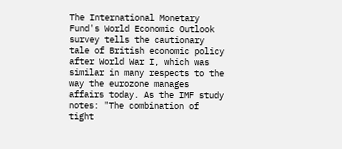The International Monetary Fund's World Economic Outlook survey tells the cautionary tale of British economic policy after World War I, which was similar in many respects to the way the eurozone manages affairs today. As the IMF study notes: "The combination of tight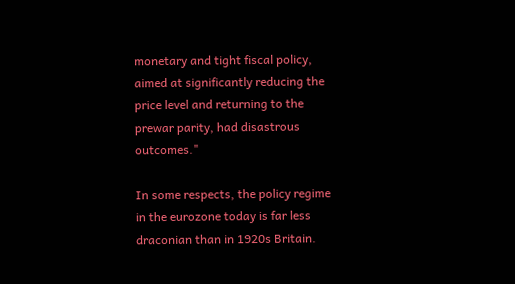monetary and tight fiscal policy, aimed at significantly reducing the price level and returning to the prewar parity, had disastrous outcomes."

In some respects, the policy regime in the eurozone today is far less draconian than in 1920s Britain.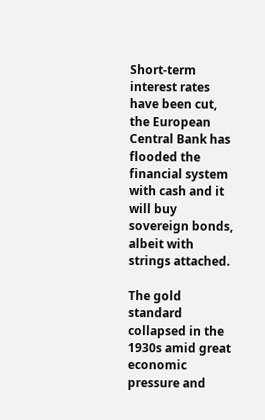Short-term interest rates have been cut, the European Central Bank has flooded the financial system with cash and it will buy sovereign bonds, albeit with strings attached.

The gold standard collapsed in the 1930s amid great economic pressure and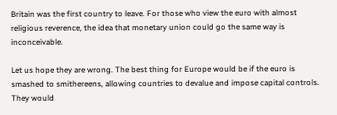Britain was the first country to leave. For those who view the euro with almost religious reverence, the idea that monetary union could go the same way is inconceivable.

Let us hope they are wrong. The best thing for Europe would be if the euro is smashed to smithereens, allowing countries to devalue and impose capital controls. They would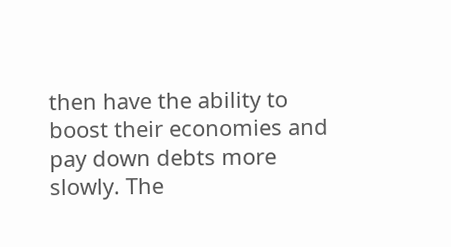then have the ability to boost their economies and pay down debts more slowly. The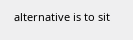alternative is to sit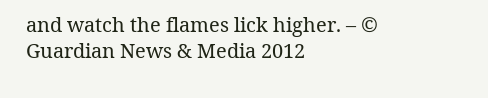and watch the flames lick higher. – © Guardian News & Media 2012